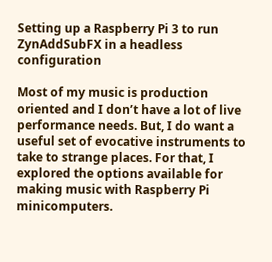Setting up a Raspberry Pi 3 to run ZynAddSubFX in a headless configuration

Most of my music is production oriented and I don’t have a lot of live performance needs. But, I do want a useful set of evocative instruments to take to strange places. For that, I explored the options available for making music with Raspberry Pi minicomputers.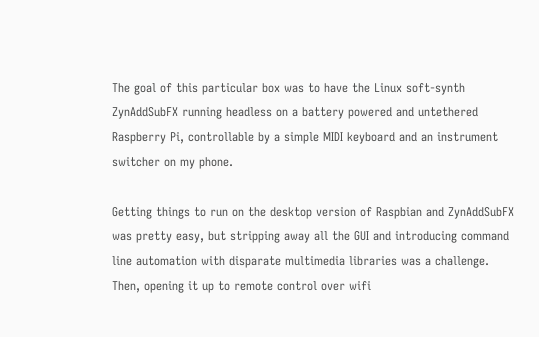The goal of this particular box was to have the Linux soft-synth ZynAddSubFX running headless on a battery powered and untethered Raspberry Pi, controllable by a simple MIDI keyboard and an instrument switcher on my phone.

Getting things to run on the desktop version of Raspbian and ZynAddSubFX was pretty easy, but stripping away all the GUI and introducing command line automation with disparate multimedia libraries was a challenge. Then, opening it up to remote control over wifi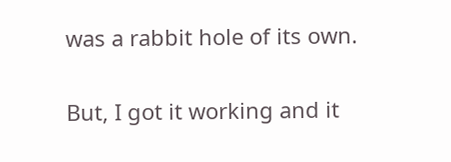was a rabbit hole of its own.

But, I got it working and it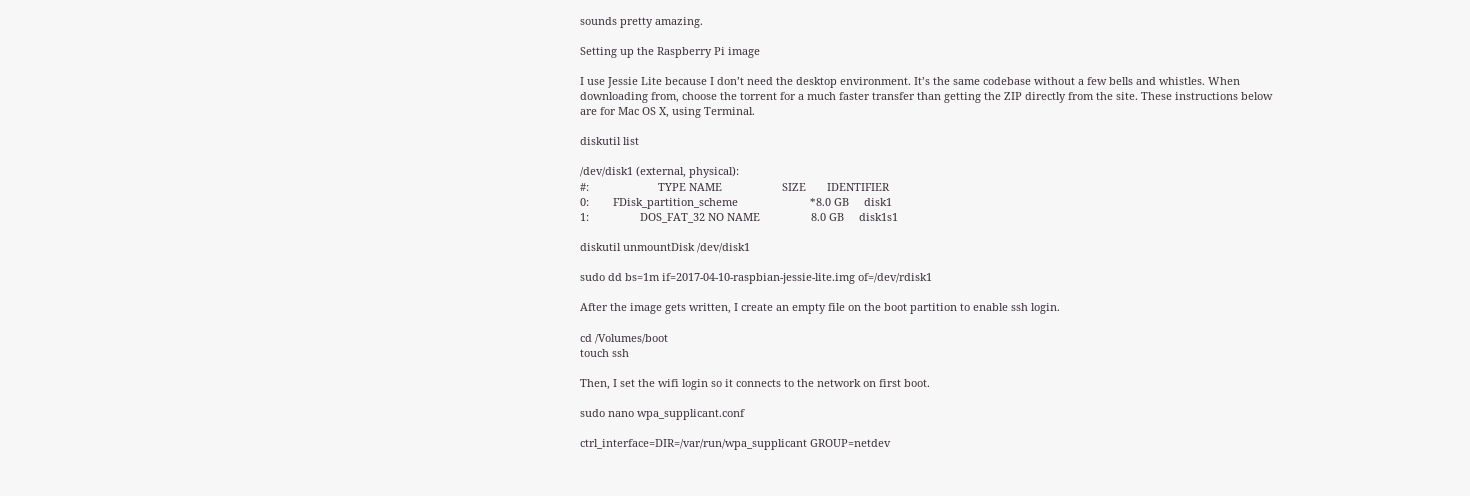sounds pretty amazing.

Setting up the Raspberry Pi image

I use Jessie Lite because I don’t need the desktop environment. It’s the same codebase without a few bells and whistles. When downloading from, choose the torrent for a much faster transfer than getting the ZIP directly from the site. These instructions below are for Mac OS X, using Terminal.

diskutil list

/dev/disk1 (external, physical):
#:                       TYPE NAME                    SIZE       IDENTIFIER
0:        FDisk_partition_scheme                        *8.0 GB     disk1
1:                 DOS_FAT_32 NO NAME                 8.0 GB     disk1s1

diskutil unmountDisk /dev/disk1

sudo dd bs=1m if=2017-04-10-raspbian-jessie-lite.img of=/dev/rdisk1

After the image gets written, I create an empty file on the boot partition to enable ssh login.

cd /Volumes/boot
touch ssh

Then, I set the wifi login so it connects to the network on first boot.

sudo nano wpa_supplicant.conf

ctrl_interface=DIR=/var/run/wpa_supplicant GROUP=netdev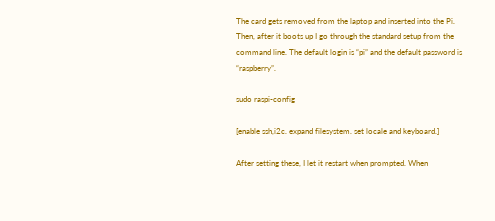The card gets removed from the laptop and inserted into the Pi. Then, after it boots up I go through the standard setup from the command line. The default login is “pi” and the default password is “raspberry”.

sudo raspi-config

[enable ssh,i2c. expand filesystem. set locale and keyboard.]

After setting these, I let it restart when prompted. When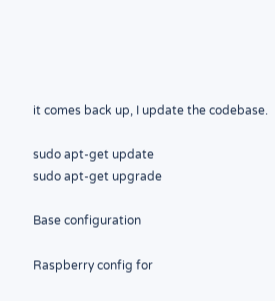it comes back up, I update the codebase.

sudo apt-get update
sudo apt-get upgrade

Base configuration

Raspberry config for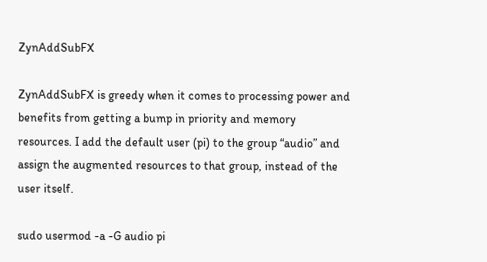ZynAddSubFX

ZynAddSubFX is greedy when it comes to processing power and benefits from getting a bump in priority and memory resources. I add the default user (pi) to the group “audio” and assign the augmented resources to that group, instead of the user itself.

sudo usermod -a -G audio pi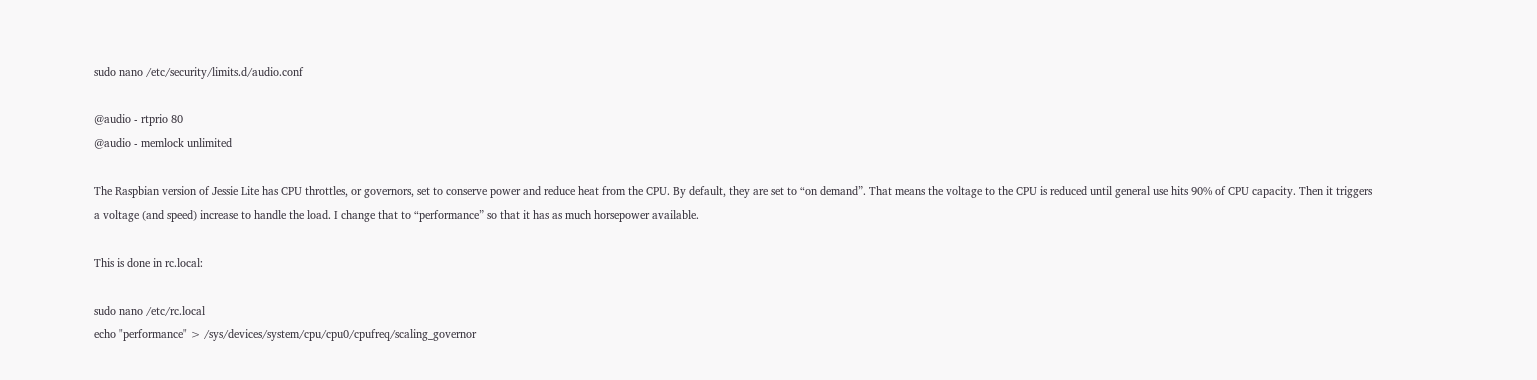sudo nano /etc/security/limits.d/audio.conf

@audio - rtprio 80
@audio - memlock unlimited

The Raspbian version of Jessie Lite has CPU throttles, or governors, set to conserve power and reduce heat from the CPU. By default, they are set to “on demand”. That means the voltage to the CPU is reduced until general use hits 90% of CPU capacity. Then it triggers a voltage (and speed) increase to handle the load. I change that to “performance” so that it has as much horsepower available.

This is done in rc.local:

sudo nano /etc/rc.local
echo "performance" > /sys/devices/system/cpu/cpu0/cpufreq/scaling_governor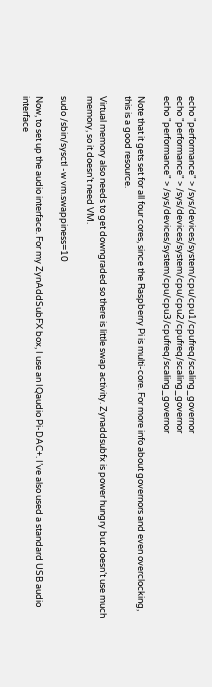echo "performance" > /sys/devices/system/cpu/cpu1/cpufreq/scaling_governor
echo "performance" > /sys/devices/system/cpu/cpu2/cpufreq/scaling_governor
echo "performance" > /sys/devices/system/cpu/cpu3/cpufreq/scaling_governor

Note that it gets set for all four cores, since the Raspberry Pi is multi-core. For more info about governors and even overclocking, this is a good resource.

Virtual memory also needs to get downgraded so there is little swap activity. Zynaddsubfx is power hungry but doesn’t use much memory, so it doesn’t need VM.

sudo /sbin/sysctl -w vm.swappiness=10

Now, to set up the audio interface. For my ZynAddSubFX box, I use an IQaudio Pi-DAC+. I’ve also used a standard USB audio interface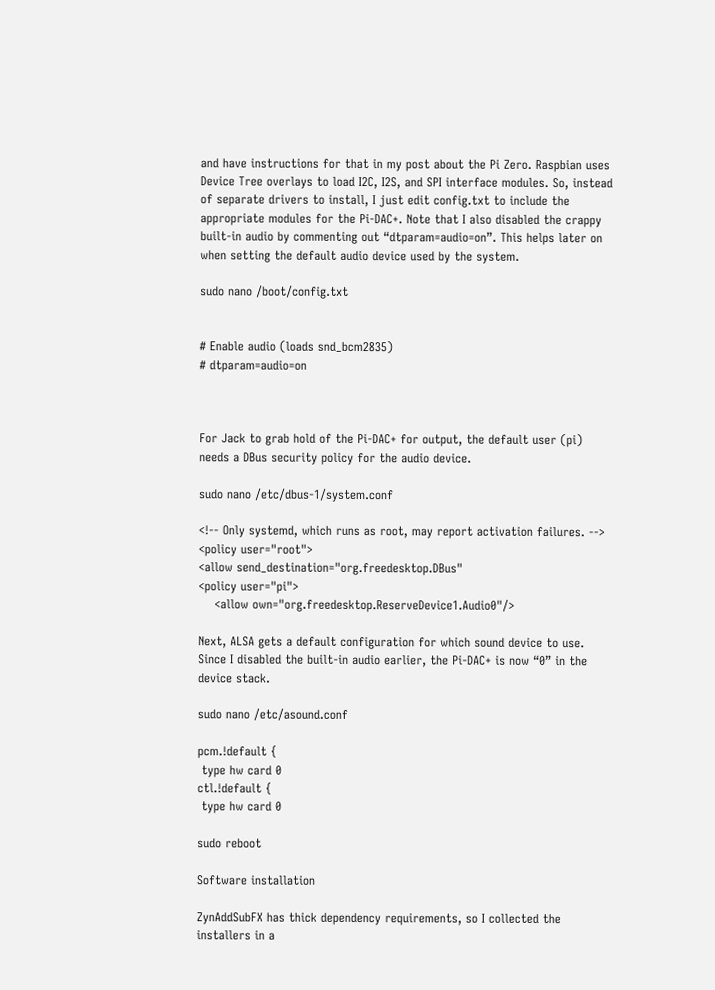and have instructions for that in my post about the Pi Zero. Raspbian uses Device Tree overlays to load I2C, I2S, and SPI interface modules. So, instead of separate drivers to install, I just edit config.txt to include the appropriate modules for the Pi-DAC+. Note that I also disabled the crappy built-in audio by commenting out “dtparam=audio=on”. This helps later on when setting the default audio device used by the system.

sudo nano /boot/config.txt


# Enable audio (loads snd_bcm2835)
# dtparam=audio=on



For Jack to grab hold of the Pi-DAC+ for output, the default user (pi) needs a DBus security policy for the audio device.

sudo nano /etc/dbus-1/system.conf

<!-- Only systemd, which runs as root, may report activation failures. -->
<policy user="root">
<allow send_destination="org.freedesktop.DBus"
<policy user="pi">
    <allow own="org.freedesktop.ReserveDevice1.Audio0"/>

Next, ALSA gets a default configuration for which sound device to use. Since I disabled the built-in audio earlier, the Pi-DAC+ is now “0” in the device stack.

sudo nano /etc/asound.conf

pcm.!default {
 type hw card 0
ctl.!default {
 type hw card 0

sudo reboot

Software installation

ZynAddSubFX has thick dependency requirements, so I collected the installers in a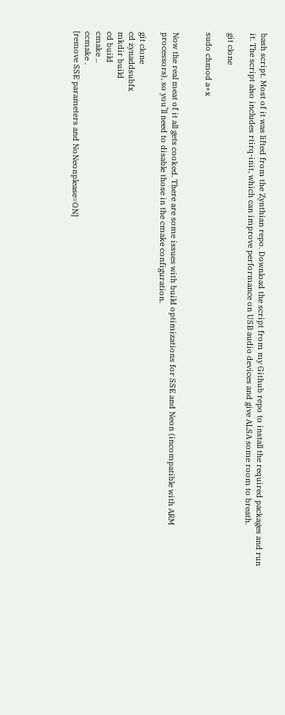bash script. Most of it was lifted from the Zynthian repo. Download the script from my Github repo to install the required packages and run it. The script also includes rtirq-init, which can improve performance on USB audio devices and give ALSA some room to breath.

git clone

sudo chmod a+x


Now the real meat of it all gets cooked. There are some issues with build optimizations for SSE and Neon (incompatible with ARM processors), so you’ll need to disable those in the cmake configuration.

git clone
cd zynaddsubfx
mkdir build
cd build
cmake ..
ccmake .
[remove SSE parameters and NoNeonplease=ON]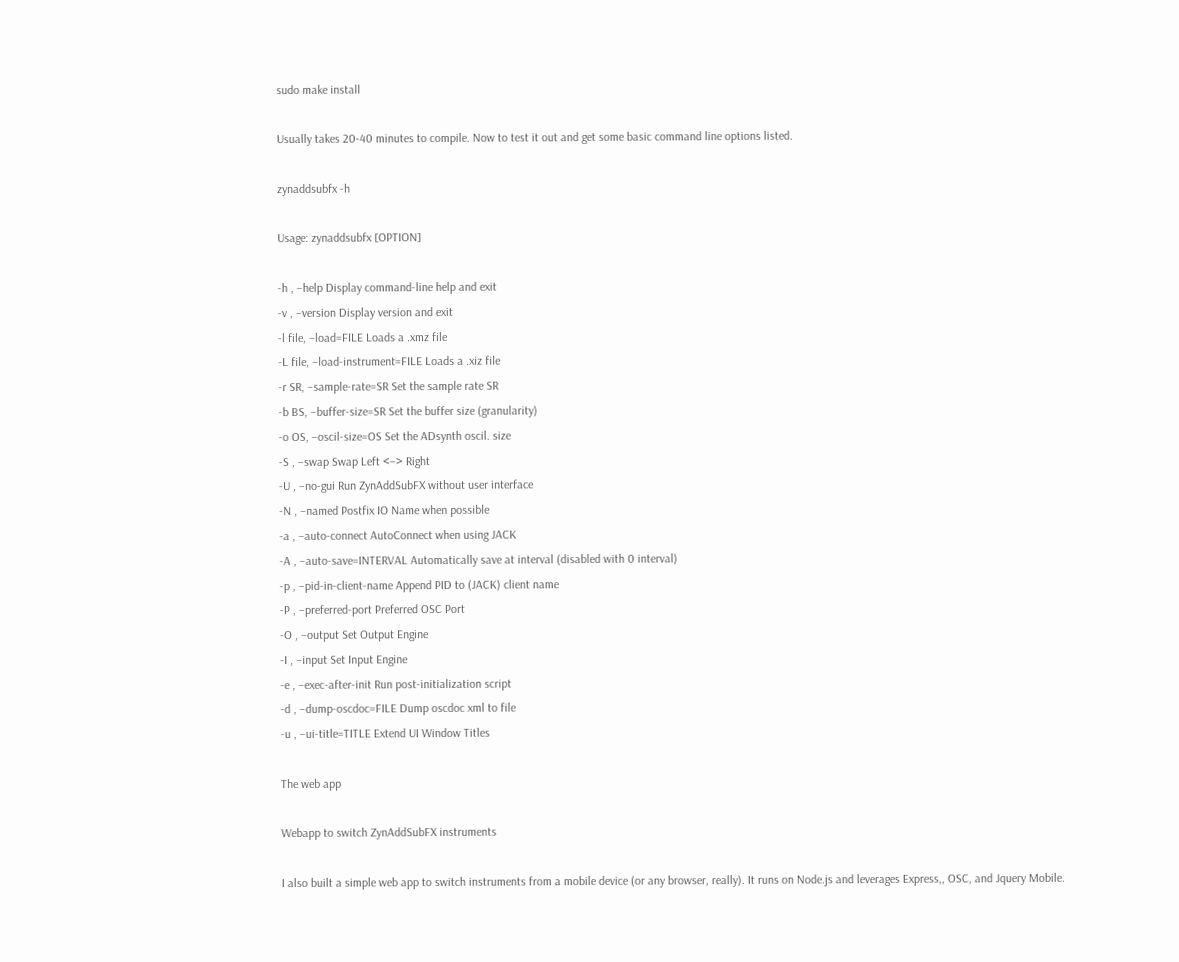sudo make install

Usually takes 20-40 minutes to compile. Now to test it out and get some basic command line options listed.

zynaddsubfx -h

Usage: zynaddsubfx [OPTION]

-h , –help Display command-line help and exit
-v , –version Display version and exit
-l file, –load=FILE Loads a .xmz file
-L file, –load-instrument=FILE Loads a .xiz file
-r SR, –sample-rate=SR Set the sample rate SR
-b BS, –buffer-size=SR Set the buffer size (granularity)
-o OS, –oscil-size=OS Set the ADsynth oscil. size
-S , –swap Swap Left <–> Right
-U , –no-gui Run ZynAddSubFX without user interface
-N , –named Postfix IO Name when possible
-a , –auto-connect AutoConnect when using JACK
-A , –auto-save=INTERVAL Automatically save at interval (disabled with 0 interval)
-p , –pid-in-client-name Append PID to (JACK) client name
-P , –preferred-port Preferred OSC Port
-O , –output Set Output Engine
-I , –input Set Input Engine
-e , –exec-after-init Run post-initialization script
-d , –dump-oscdoc=FILE Dump oscdoc xml to file
-u , –ui-title=TITLE Extend UI Window Titles

The web app

Webapp to switch ZynAddSubFX instruments

I also built a simple web app to switch instruments from a mobile device (or any browser, really). It runs on Node.js and leverages Express,, OSC, and Jquery Mobile.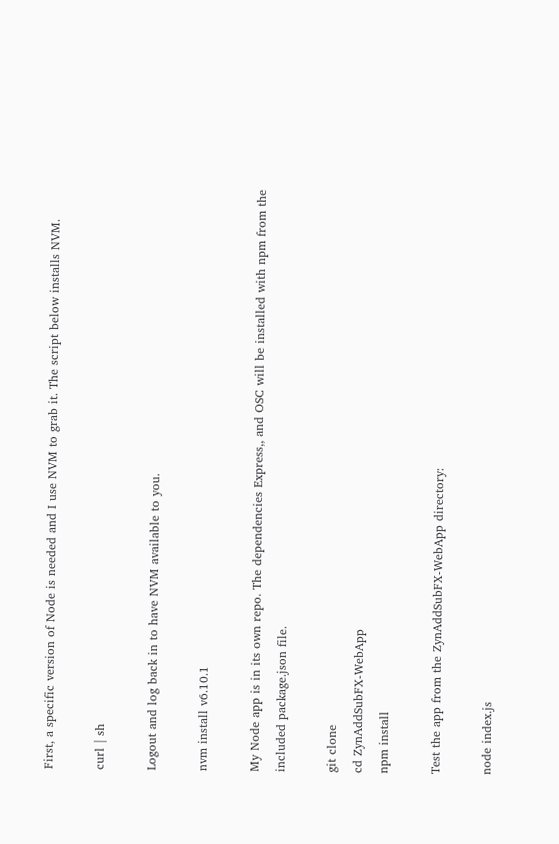First, a specific version of Node is needed and I use NVM to grab it. The script below installs NVM.

curl | sh

Logout and log back in to have NVM available to you.

nvm install v6.10.1

My Node app is in its own repo. The dependencies Express,, and OSC will be installed with npm from the included package.json file.

git clone
cd ZynAddSubFX-WebApp
npm install

Test the app from the ZynAddSubFX-WebApp directory:

node index.js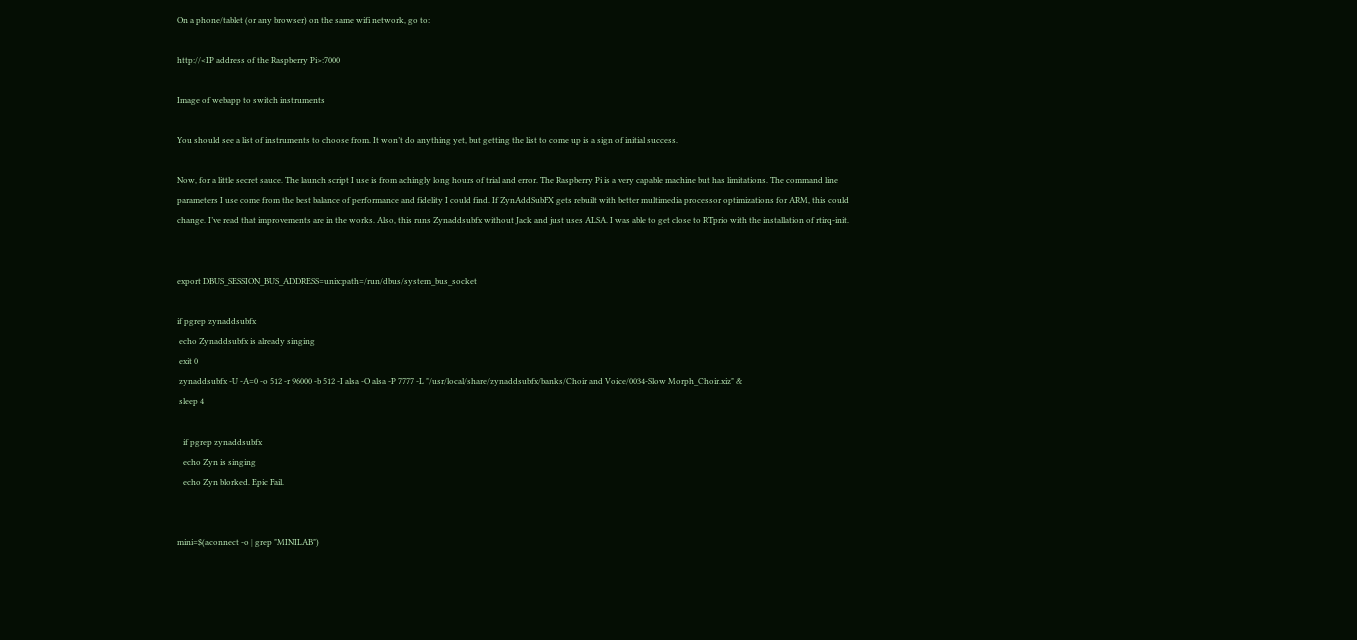On a phone/tablet (or any browser) on the same wifi network, go to:

http://<IP address of the Raspberry Pi>:7000

Image of webapp to switch instruments

You should see a list of instruments to choose from. It won’t do anything yet, but getting the list to come up is a sign of initial success.

Now, for a little secret sauce. The launch script I use is from achingly long hours of trial and error. The Raspberry Pi is a very capable machine but has limitations. The command line parameters I use come from the best balance of performance and fidelity I could find. If ZynAddSubFX gets rebuilt with better multimedia processor optimizations for ARM, this could change. I’ve read that improvements are in the works. Also, this runs Zynaddsubfx without Jack and just uses ALSA. I was able to get close to RTprio with the installation of rtirq-init.


export DBUS_SESSION_BUS_ADDRESS=unix:path=/run/dbus/system_bus_socket

if pgrep zynaddsubfx
 echo Zynaddsubfx is already singing
 exit 0
 zynaddsubfx -U -A=0 -o 512 -r 96000 -b 512 -I alsa -O alsa -P 7777 -L "/usr/local/share/zynaddsubfx/banks/Choir and Voice/0034-Slow Morph_Choir.xiz" &
 sleep 4

   if pgrep zynaddsubfx
   echo Zyn is singing
   echo Zyn blorked. Epic Fail.


mini=$(aconnect -o | grep "MINILAB")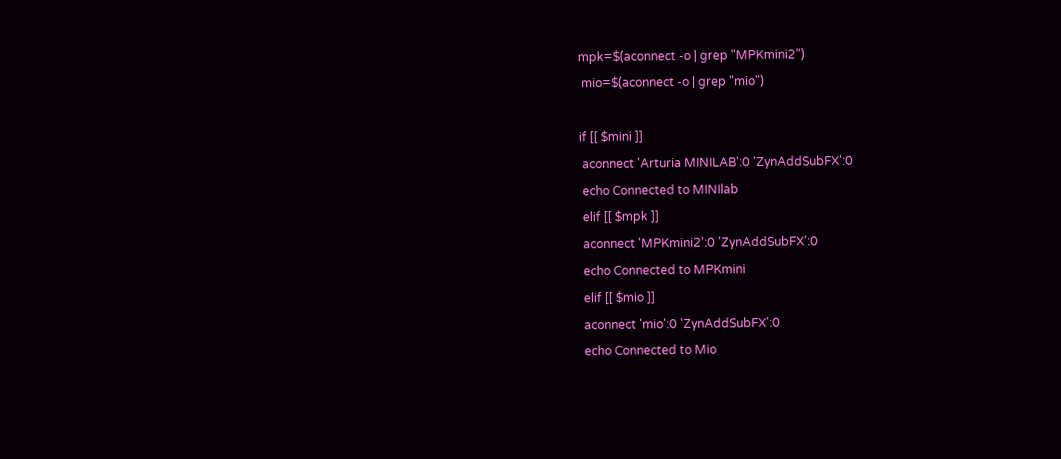mpk=$(aconnect -o | grep "MPKmini2")
 mio=$(aconnect -o | grep "mio")

if [[ $mini ]]
 aconnect 'Arturia MINILAB':0 'ZynAddSubFX':0
 echo Connected to MINIlab
 elif [[ $mpk ]]
 aconnect 'MPKmini2':0 'ZynAddSubFX':0
 echo Connected to MPKmini
 elif [[ $mio ]]
 aconnect 'mio':0 'ZynAddSubFX':0
 echo Connected to Mio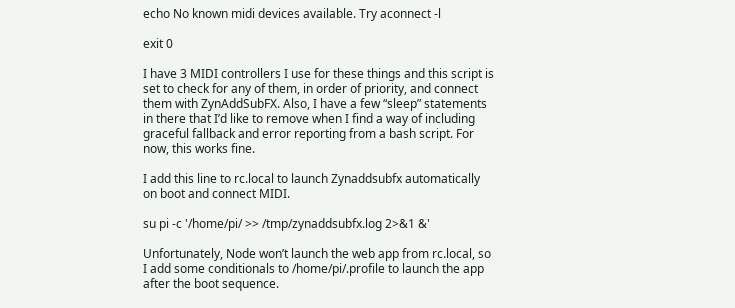echo No known midi devices available. Try aconnect -l

exit 0

I have 3 MIDI controllers I use for these things and this script is set to check for any of them, in order of priority, and connect them with ZynAddSubFX. Also, I have a few “sleep” statements in there that I’d like to remove when I find a way of including graceful fallback and error reporting from a bash script. For now, this works fine.

I add this line to rc.local to launch Zynaddsubfx automatically on boot and connect MIDI.

su pi -c '/home/pi/ >> /tmp/zynaddsubfx.log 2>&1 &'

Unfortunately, Node won’t launch the web app from rc.local, so I add some conditionals to /home/pi/.profile to launch the app after the boot sequence.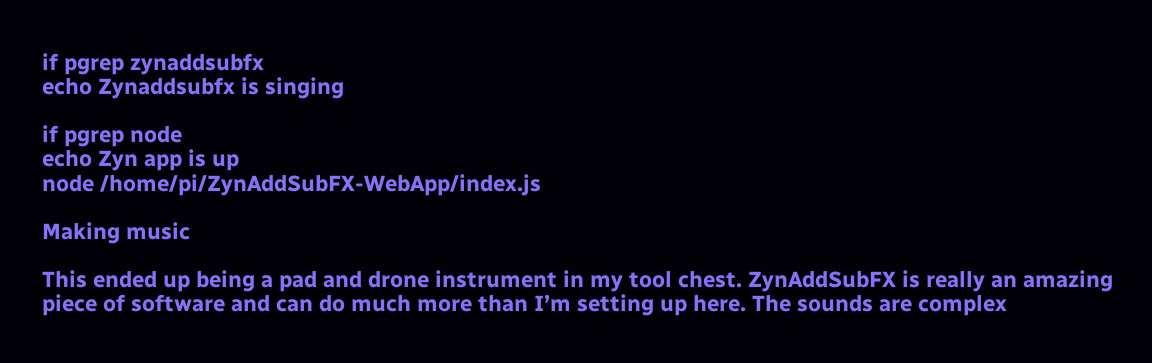if pgrep zynaddsubfx
echo Zynaddsubfx is singing

if pgrep node
echo Zyn app is up
node /home/pi/ZynAddSubFX-WebApp/index.js

Making music

This ended up being a pad and drone instrument in my tool chest. ZynAddSubFX is really an amazing piece of software and can do much more than I’m setting up here. The sounds are complex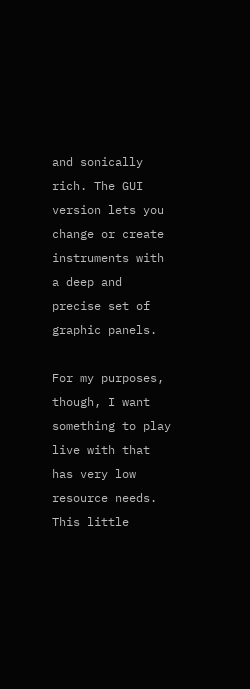and sonically rich. The GUI version lets you change or create instruments with a deep and precise set of graphic panels.

For my purposes, though, I want something to play live with that has very low resource needs. This little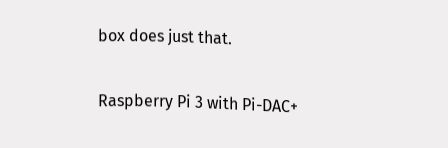box does just that.

Raspberry Pi 3 with Pi-DAC+